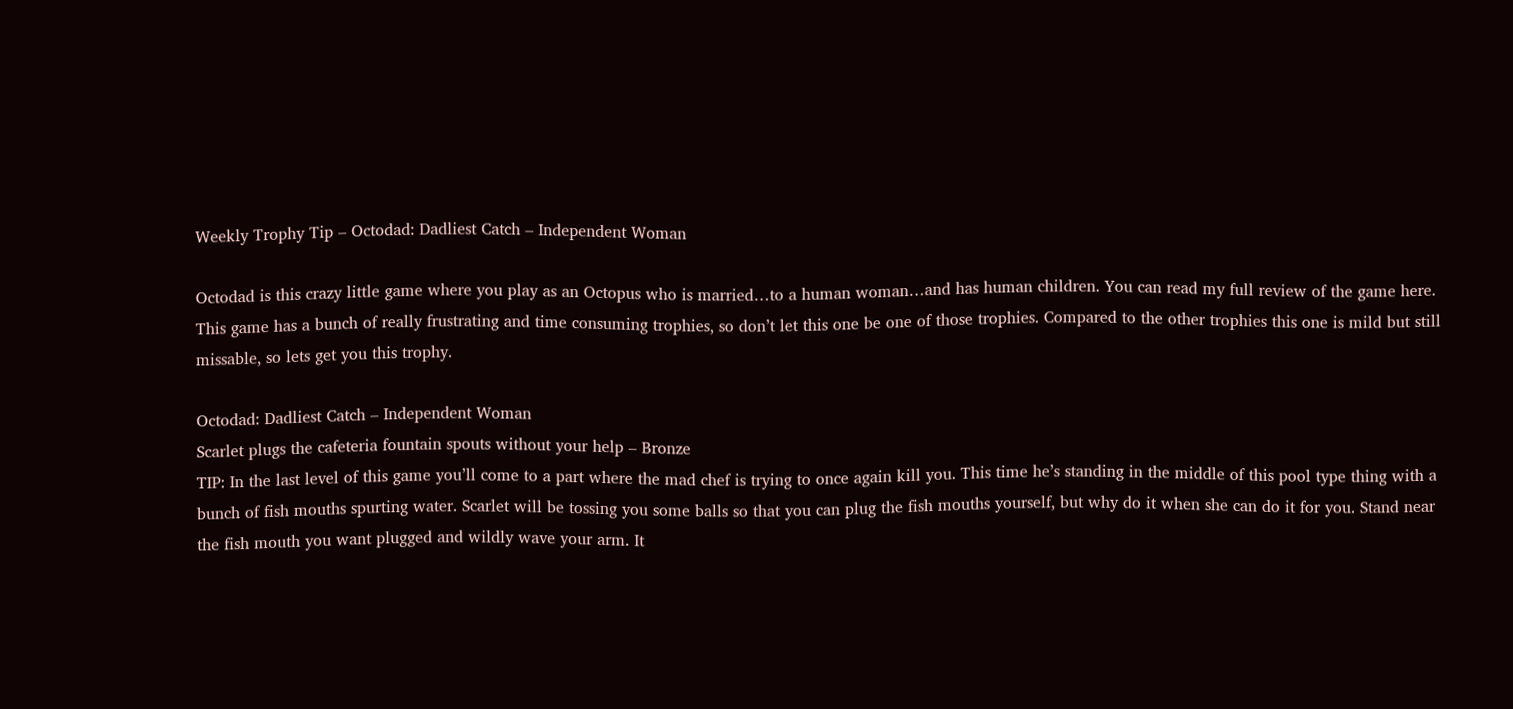Weekly Trophy Tip – Octodad: Dadliest Catch – Independent Woman

Octodad is this crazy little game where you play as an Octopus who is married…to a human woman…and has human children. You can read my full review of the game here. This game has a bunch of really frustrating and time consuming trophies, so don’t let this one be one of those trophies. Compared to the other trophies this one is mild but still missable, so lets get you this trophy.

Octodad: Dadliest Catch – Independent Woman
Scarlet plugs the cafeteria fountain spouts without your help – Bronze
TIP: In the last level of this game you’ll come to a part where the mad chef is trying to once again kill you. This time he’s standing in the middle of this pool type thing with a bunch of fish mouths spurting water. Scarlet will be tossing you some balls so that you can plug the fish mouths yourself, but why do it when she can do it for you. Stand near the fish mouth you want plugged and wildly wave your arm. It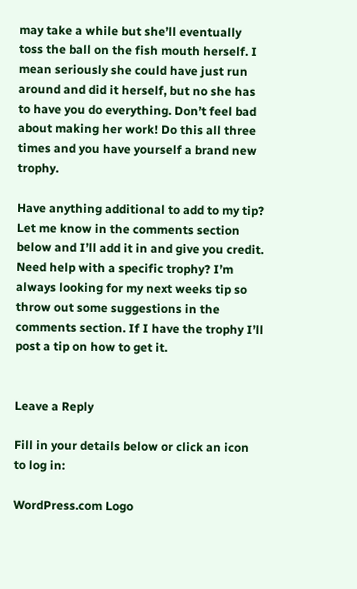may take a while but she’ll eventually toss the ball on the fish mouth herself. I mean seriously she could have just run around and did it herself, but no she has to have you do everything. Don’t feel bad about making her work! Do this all three times and you have yourself a brand new trophy.

Have anything additional to add to my tip? Let me know in the comments section below and I’ll add it in and give you credit. Need help with a specific trophy? I’m always looking for my next weeks tip so throw out some suggestions in the comments section. If I have the trophy I’ll post a tip on how to get it.


Leave a Reply

Fill in your details below or click an icon to log in:

WordPress.com Logo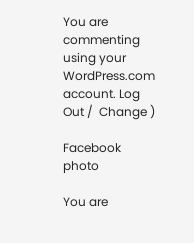You are commenting using your WordPress.com account. Log Out /  Change )

Facebook photo

You are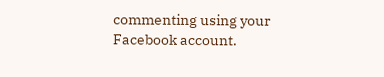commenting using your Facebook account.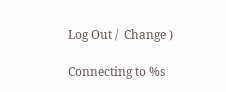Log Out /  Change )

Connecting to %s